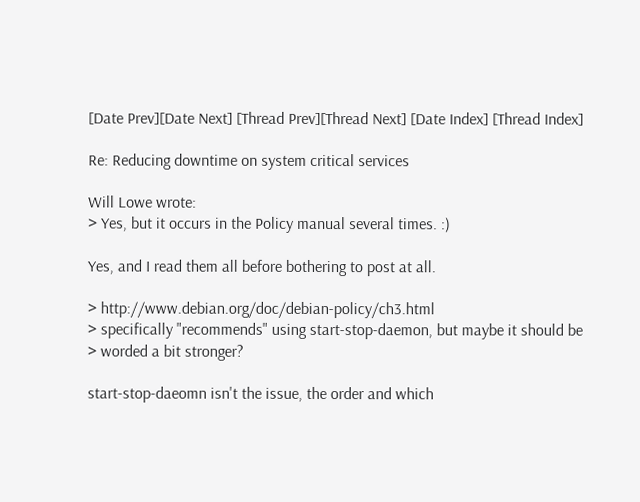[Date Prev][Date Next] [Thread Prev][Thread Next] [Date Index] [Thread Index]

Re: Reducing downtime on system critical services

Will Lowe wrote:
> Yes, but it occurs in the Policy manual several times. :)

Yes, and I read them all before bothering to post at all.

> http://www.debian.org/doc/debian-policy/ch3.html
> specifically "recommends" using start-stop-daemon, but maybe it should be
> worded a bit stronger?

start-stop-daeomn isn't the issue, the order and which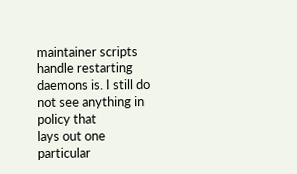maintainer scripts
handle restarting daemons is. I still do not see anything in policy that
lays out one particular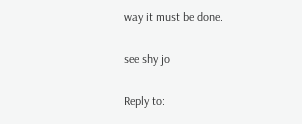way it must be done.

see shy jo

Reply to: